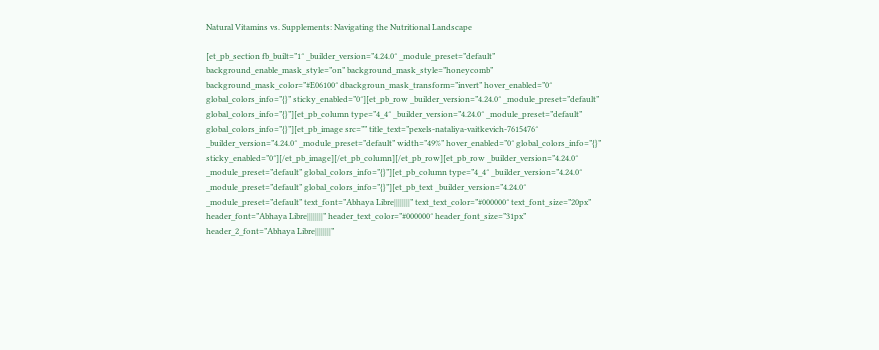Natural Vitamins vs. Supplements: Navigating the Nutritional Landscape

[et_pb_section fb_built=”1″ _builder_version=”4.24.0″ _module_preset=”default” background_enable_mask_style=”on” background_mask_style=”honeycomb” background_mask_color=”#E06100″ dbackgroun_mask_transform=”invert” hover_enabled=”0″ global_colors_info=”{}” sticky_enabled=”0″][et_pb_row _builder_version=”4.24.0″ _module_preset=”default” global_colors_info=”{}”][et_pb_column type=”4_4″ _builder_version=”4.24.0″ _module_preset=”default” global_colors_info=”{}”][et_pb_image src=”” title_text=”pexels-nataliya-vaitkevich-7615476″ _builder_version=”4.24.0″ _module_preset=”default” width=”49%” hover_enabled=”0″ global_colors_info=”{}” sticky_enabled=”0″][/et_pb_image][/et_pb_column][/et_pb_row][et_pb_row _builder_version=”4.24.0″ _module_preset=”default” global_colors_info=”{}”][et_pb_column type=”4_4″ _builder_version=”4.24.0″ _module_preset=”default” global_colors_info=”{}”][et_pb_text _builder_version=”4.24.0″ _module_preset=”default” text_font=”Abhaya Libre||||||||” text_text_color=”#000000″ text_font_size=”20px” header_font=”Abhaya Libre||||||||” header_text_color=”#000000″ header_font_size=”31px” header_2_font=”Abhaya Libre||||||||”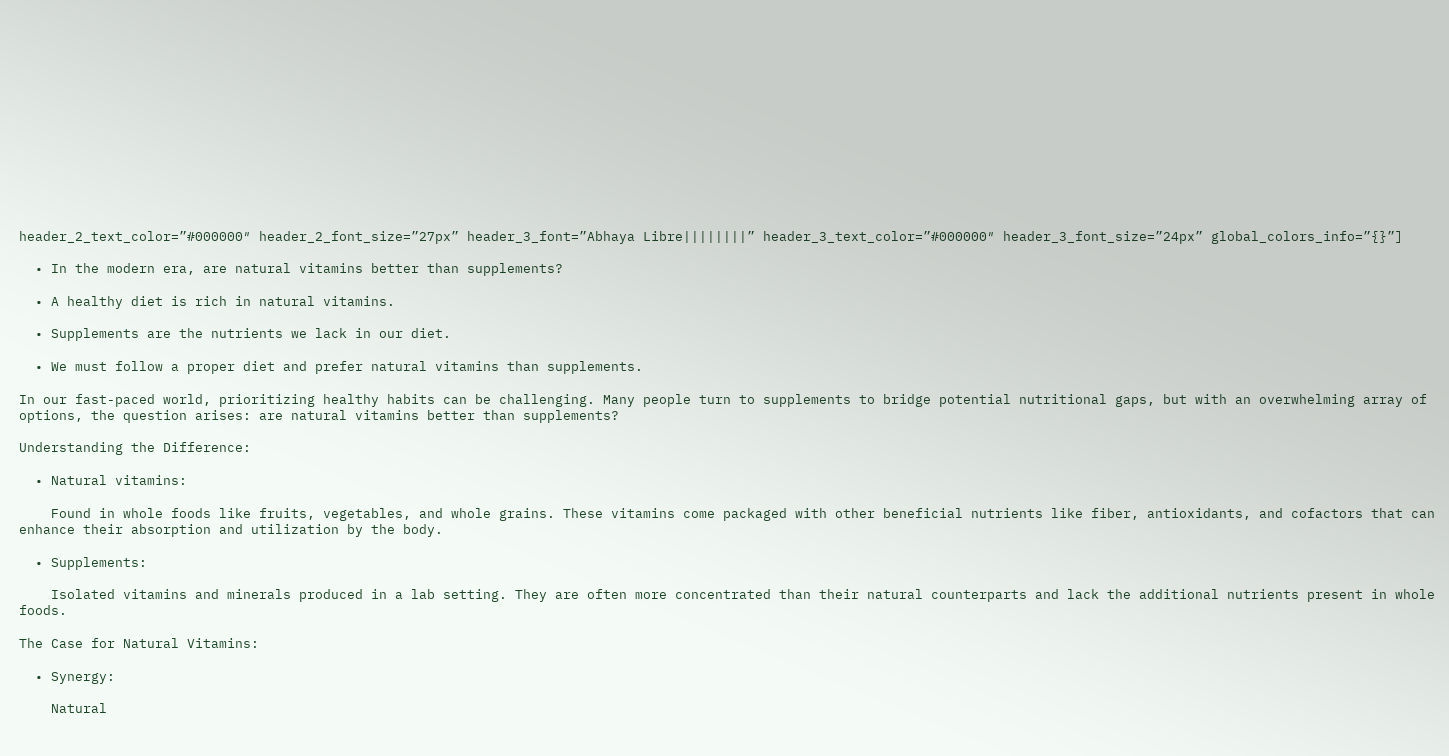header_2_text_color=”#000000″ header_2_font_size=”27px” header_3_font=”Abhaya Libre||||||||” header_3_text_color=”#000000″ header_3_font_size=”24px” global_colors_info=”{}”]

  • In the modern era, are natural vitamins better than supplements?

  • A healthy diet is rich in natural vitamins.

  • Supplements are the nutrients we lack in our diet.

  • We must follow a proper diet and prefer natural vitamins than supplements.

In our fast-paced world, prioritizing healthy habits can be challenging. Many people turn to supplements to bridge potential nutritional gaps, but with an overwhelming array of options, the question arises: are natural vitamins better than supplements?

Understanding the Difference:

  • Natural vitamins:

    Found in whole foods like fruits, vegetables, and whole grains. These vitamins come packaged with other beneficial nutrients like fiber, antioxidants, and cofactors that can enhance their absorption and utilization by the body.

  • Supplements:

    Isolated vitamins and minerals produced in a lab setting. They are often more concentrated than their natural counterparts and lack the additional nutrients present in whole foods.

The Case for Natural Vitamins:

  • Synergy:

    Natural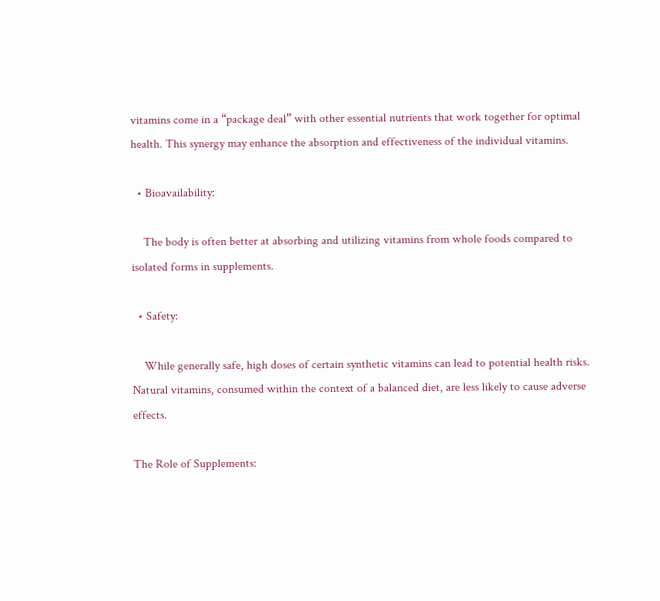vitamins come in a “package deal” with other essential nutrients that work together for optimal health. This synergy may enhance the absorption and effectiveness of the individual vitamins.

  • Bioavailability:

    The body is often better at absorbing and utilizing vitamins from whole foods compared to isolated forms in supplements.

  • Safety:

    While generally safe, high doses of certain synthetic vitamins can lead to potential health risks. Natural vitamins, consumed within the context of a balanced diet, are less likely to cause adverse effects.

The Role of Supplements: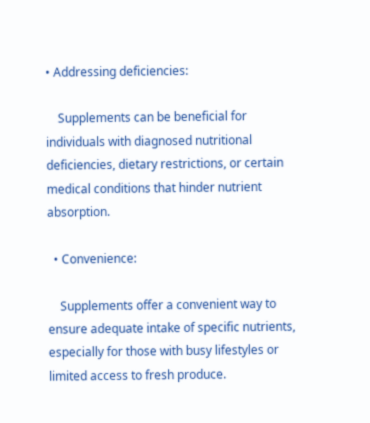• Addressing deficiencies:

    Supplements can be beneficial for individuals with diagnosed nutritional deficiencies, dietary restrictions, or certain medical conditions that hinder nutrient absorption.

  • Convenience:

    Supplements offer a convenient way to ensure adequate intake of specific nutrients, especially for those with busy lifestyles or limited access to fresh produce.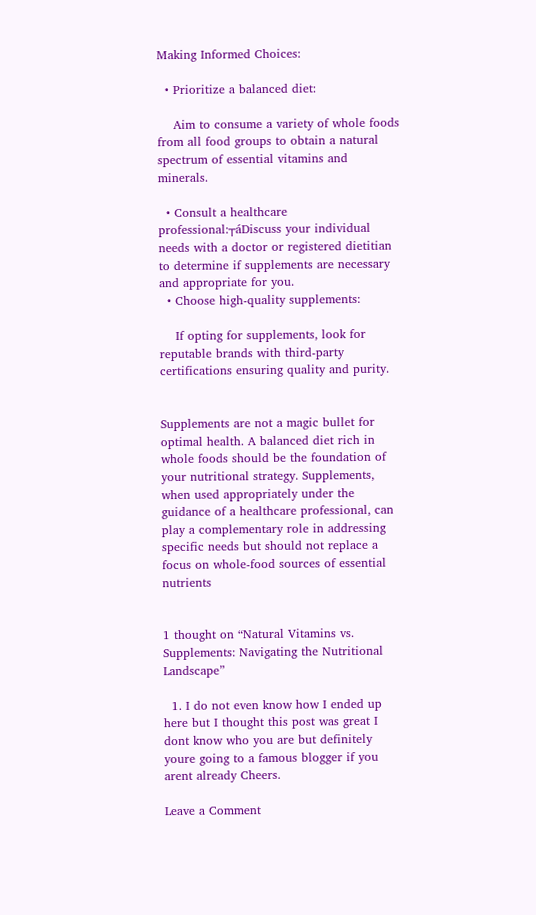Making Informed Choices:

  • Prioritize a balanced diet:

    Aim to consume a variety of whole foods from all food groups to obtain a natural spectrum of essential vitamins and minerals.

  • Consult a healthcare professional:┬áDiscuss your individual needs with a doctor or registered dietitian to determine if supplements are necessary and appropriate for you.
  • Choose high-quality supplements:

    If opting for supplements, look for reputable brands with third-party certifications ensuring quality and purity.


Supplements are not a magic bullet for optimal health. A balanced diet rich in whole foods should be the foundation of your nutritional strategy. Supplements, when used appropriately under the guidance of a healthcare professional, can play a complementary role in addressing specific needs but should not replace a focus on whole-food sources of essential nutrients


1 thought on “Natural Vitamins vs. Supplements: Navigating the Nutritional Landscape”

  1. I do not even know how I ended up here but I thought this post was great I dont know who you are but definitely youre going to a famous blogger if you arent already Cheers.

Leave a Comment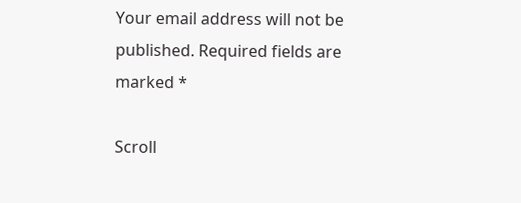Your email address will not be published. Required fields are marked *

Scroll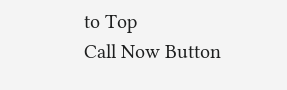to Top
Call Now Button